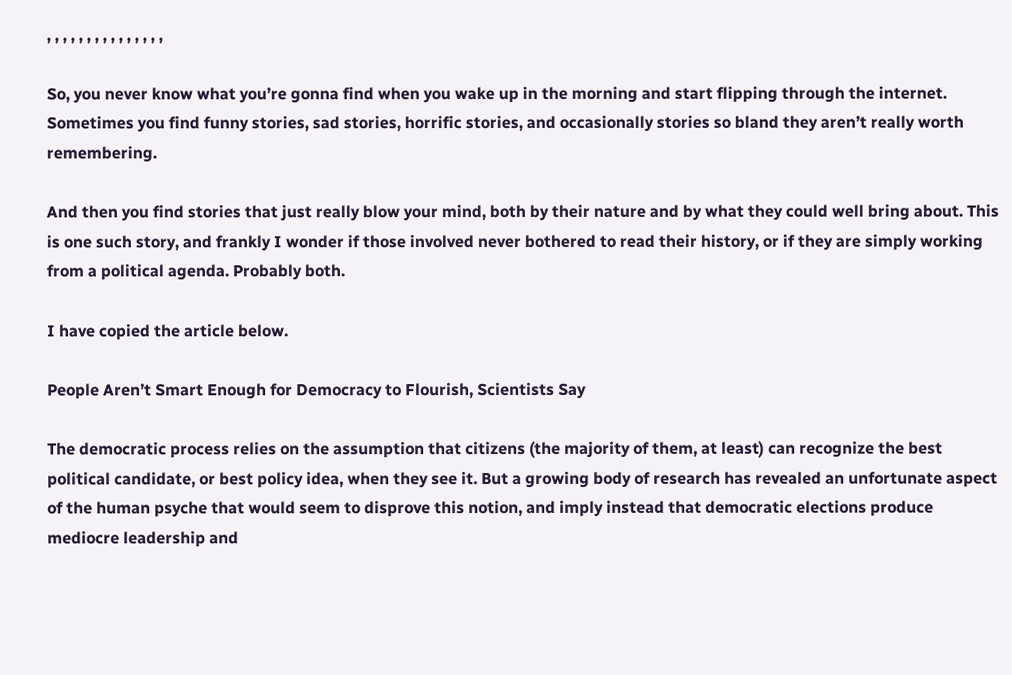, , , , , , , , , , , , , , ,

So, you never know what you’re gonna find when you wake up in the morning and start flipping through the internet. Sometimes you find funny stories, sad stories, horrific stories, and occasionally stories so bland they aren’t really worth remembering.

And then you find stories that just really blow your mind, both by their nature and by what they could well bring about. This is one such story, and frankly I wonder if those involved never bothered to read their history, or if they are simply working from a political agenda. Probably both.

I have copied the article below.

People Aren’t Smart Enough for Democracy to Flourish, Scientists Say

The democratic process relies on the assumption that citizens (the majority of them, at least) can recognize the best political candidate, or best policy idea, when they see it. But a growing body of research has revealed an unfortunate aspect of the human psyche that would seem to disprove this notion, and imply instead that democratic elections produce mediocre leadership and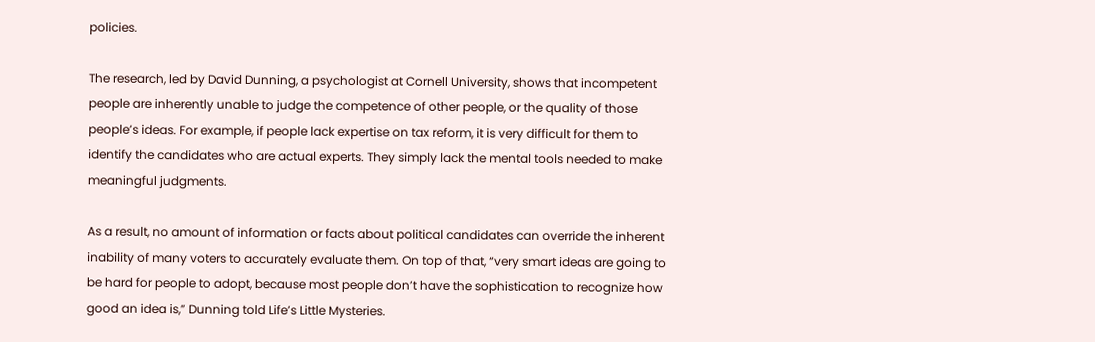policies.

The research, led by David Dunning, a psychologist at Cornell University, shows that incompetent people are inherently unable to judge the competence of other people, or the quality of those people’s ideas. For example, if people lack expertise on tax reform, it is very difficult for them to identify the candidates who are actual experts. They simply lack the mental tools needed to make meaningful judgments.

As a result, no amount of information or facts about political candidates can override the inherent inability of many voters to accurately evaluate them. On top of that, “very smart ideas are going to be hard for people to adopt, because most people don’t have the sophistication to recognize how good an idea is,” Dunning told Life’s Little Mysteries.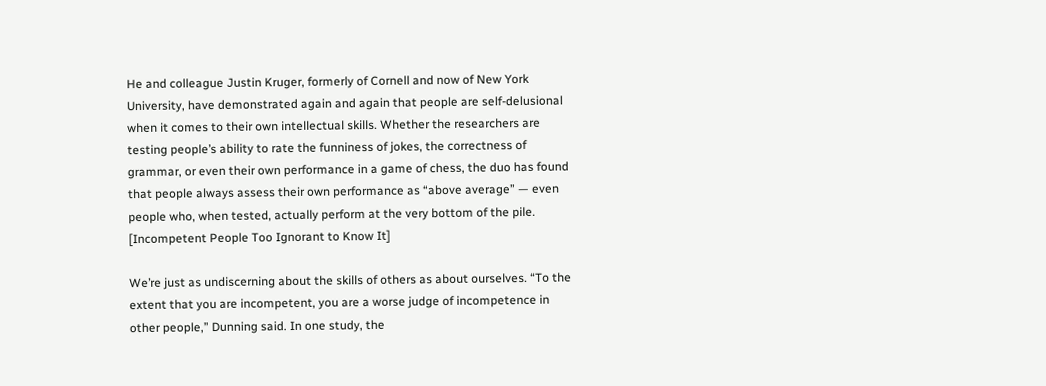He and colleague Justin Kruger, formerly of Cornell and now of New York University, have demonstrated again and again that people are self-delusional when it comes to their own intellectual skills. Whether the researchers are testing people’s ability to rate the funniness of jokes, the correctness of grammar, or even their own performance in a game of chess, the duo has found  that people always assess their own performance as “above average” — even people who, when tested, actually perform at the very bottom of the pile. [Incompetent People Too Ignorant to Know It]

We’re just as undiscerning about the skills of others as about ourselves. “To the extent that you are incompetent, you are a worse judge of incompetence in other people,” Dunning said. In one study, the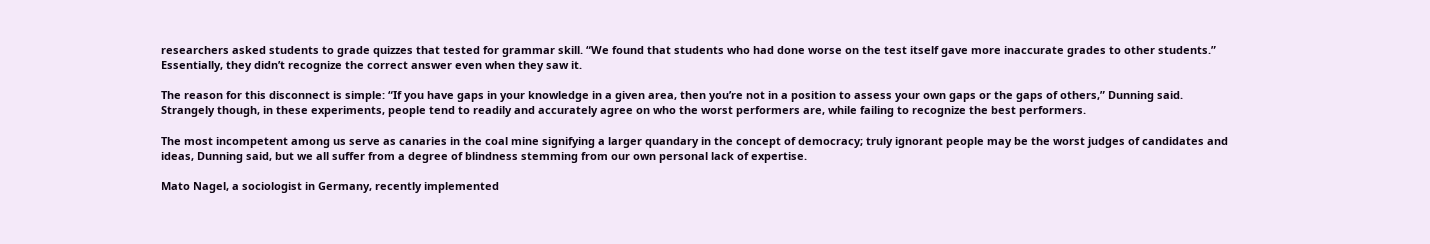researchers asked students to grade quizzes that tested for grammar skill. “We found that students who had done worse on the test itself gave more inaccurate grades to other students.” Essentially, they didn’t recognize the correct answer even when they saw it.

The reason for this disconnect is simple: “If you have gaps in your knowledge in a given area, then you’re not in a position to assess your own gaps or the gaps of others,” Dunning said. Strangely though, in these experiments, people tend to readily and accurately agree on who the worst performers are, while failing to recognize the best performers.

The most incompetent among us serve as canaries in the coal mine signifying a larger quandary in the concept of democracy; truly ignorant people may be the worst judges of candidates and ideas, Dunning said, but we all suffer from a degree of blindness stemming from our own personal lack of expertise.

Mato Nagel, a sociologist in Germany, recently implemented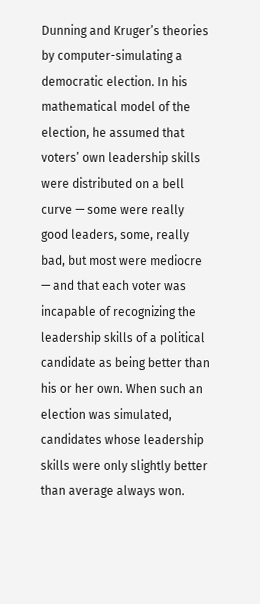Dunning and Kruger’s theories by computer-simulating a democratic election. In his mathematical model of the election, he assumed that voters’ own leadership skills were distributed on a bell curve — some were really good leaders, some, really bad, but most were mediocre — and that each voter was incapable of recognizing the leadership skills of a political candidate as being better than his or her own. When such an election was simulated, candidates whose leadership skills were only slightly better than average always won.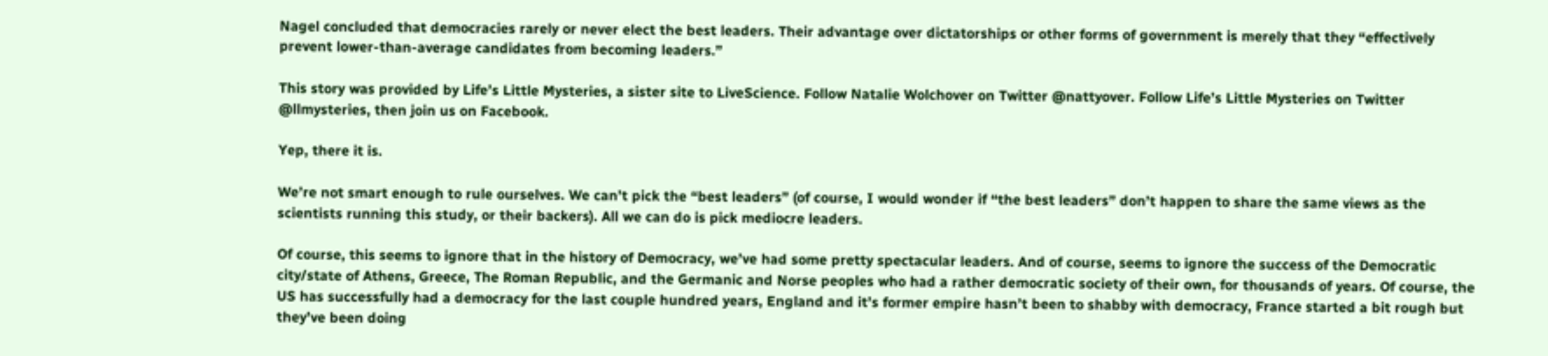Nagel concluded that democracies rarely or never elect the best leaders. Their advantage over dictatorships or other forms of government is merely that they “effectively prevent lower-than-average candidates from becoming leaders.”

This story was provided by Life’s Little Mysteries, a sister site to LiveScience. Follow Natalie Wolchover on Twitter @nattyover. Follow Life’s Little Mysteries on Twitter @llmysteries, then join us on Facebook.

Yep, there it is.

We’re not smart enough to rule ourselves. We can’t pick the “best leaders” (of course, I would wonder if “the best leaders” don’t happen to share the same views as the scientists running this study, or their backers). All we can do is pick mediocre leaders.

Of course, this seems to ignore that in the history of Democracy, we’ve had some pretty spectacular leaders. And of course, seems to ignore the success of the Democratic city/state of Athens, Greece, The Roman Republic, and the Germanic and Norse peoples who had a rather democratic society of their own, for thousands of years. Of course, the US has successfully had a democracy for the last couple hundred years, England and it’s former empire hasn’t been to shabby with democracy, France started a bit rough but they’ve been doing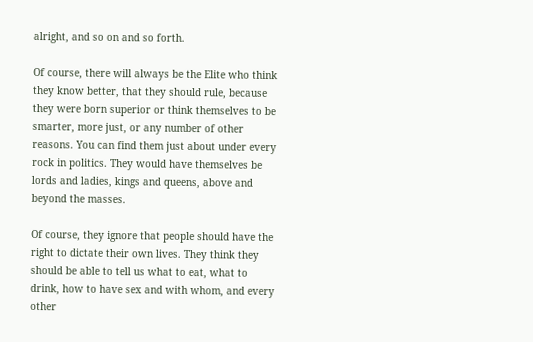alright, and so on and so forth.

Of course, there will always be the Elite who think they know better, that they should rule, because they were born superior or think themselves to be smarter, more just, or any number of other reasons. You can find them just about under every rock in politics. They would have themselves be lords and ladies, kings and queens, above and beyond the masses.

Of course, they ignore that people should have the right to dictate their own lives. They think they should be able to tell us what to eat, what to drink, how to have sex and with whom, and every other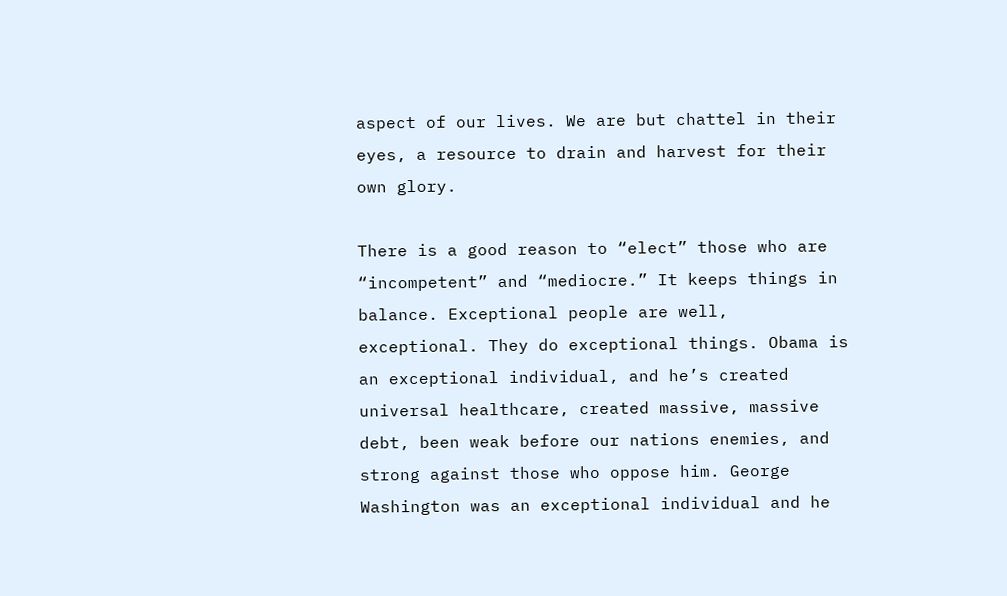aspect of our lives. We are but chattel in their eyes, a resource to drain and harvest for their own glory.

There is a good reason to “elect” those who are “incompetent” and “mediocre.” It keeps things in balance. Exceptional people are well, exceptional. They do exceptional things. Obama is an exceptional individual, and he’s created universal healthcare, created massive, massive debt, been weak before our nations enemies, and strong against those who oppose him. George Washington was an exceptional individual and he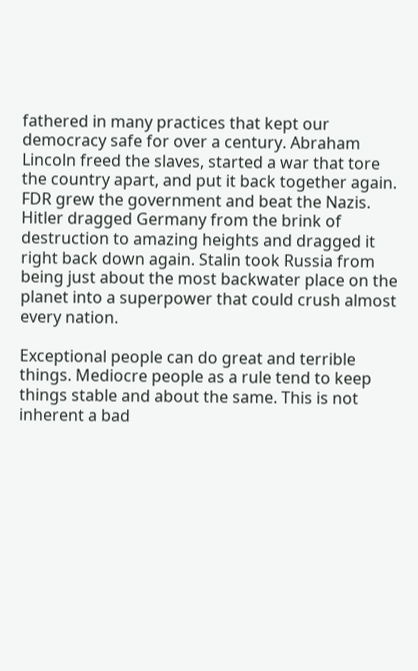fathered in many practices that kept our democracy safe for over a century. Abraham Lincoln freed the slaves, started a war that tore the country apart, and put it back together again. FDR grew the government and beat the Nazis. Hitler dragged Germany from the brink of destruction to amazing heights and dragged it right back down again. Stalin took Russia from being just about the most backwater place on the planet into a superpower that could crush almost every nation.

Exceptional people can do great and terrible things. Mediocre people as a rule tend to keep things stable and about the same. This is not inherent a bad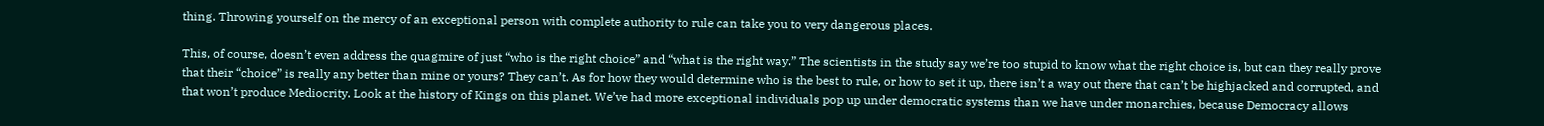thing. Throwing yourself on the mercy of an exceptional person with complete authority to rule can take you to very dangerous places.

This, of course, doesn’t even address the quagmire of just “who is the right choice” and “what is the right way.” The scientists in the study say we’re too stupid to know what the right choice is, but can they really prove that their “choice” is really any better than mine or yours? They can’t. As for how they would determine who is the best to rule, or how to set it up, there isn’t a way out there that can’t be highjacked and corrupted, and that won’t produce Mediocrity. Look at the history of Kings on this planet. We’ve had more exceptional individuals pop up under democratic systems than we have under monarchies, because Democracy allows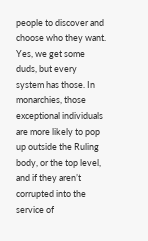people to discover and choose who they want. Yes, we get some duds, but every system has those. In monarchies, those exceptional individuals are more likely to pop up outside the Ruling body, or the top level, and if they aren’t corrupted into the service of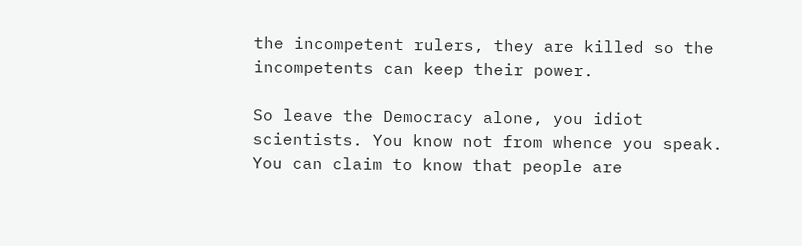the incompetent rulers, they are killed so the incompetents can keep their power.

So leave the Democracy alone, you idiot scientists. You know not from whence you speak. You can claim to know that people are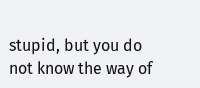stupid, but you do not know the way of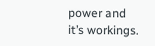power and it’s workings.